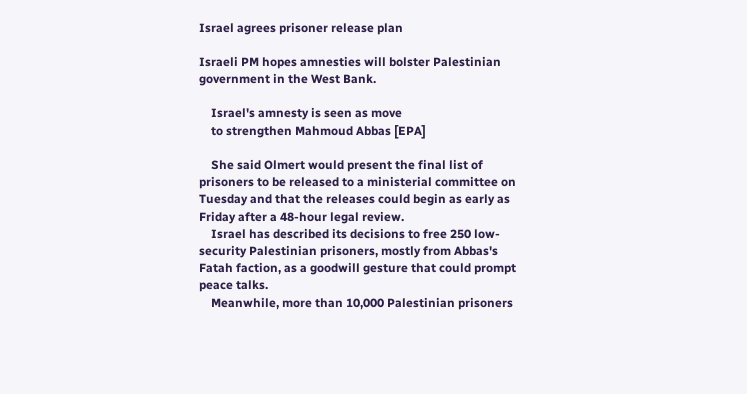Israel agrees prisoner release plan

Israeli PM hopes amnesties will bolster Palestinian government in the West Bank.

    Israel's amnesty is seen as move
    to strengthen Mahmoud Abbas [EPA]

    She said Olmert would present the final list of prisoners to be released to a ministerial committee on Tuesday and that the releases could begin as early as Friday after a 48-hour legal review.
    Israel has described its decisions to free 250 low-security Palestinian prisoners, mostly from Abbas's Fatah faction, as a goodwill gesture that could prompt peace talks.
    Meanwhile, more than 10,000 Palestinian prisoners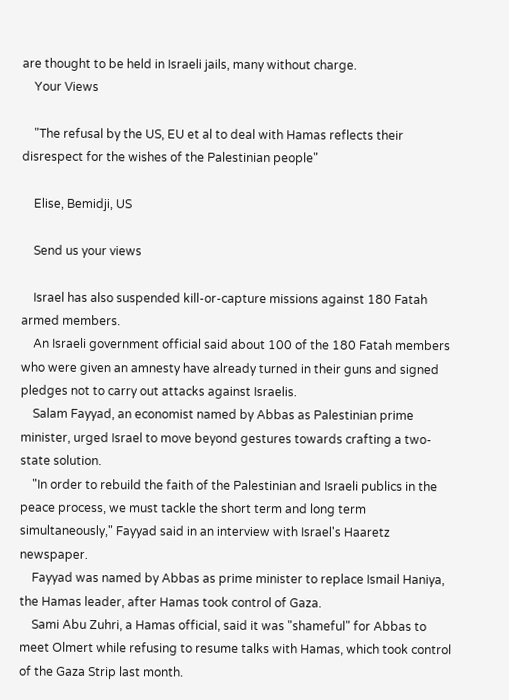are thought to be held in Israeli jails, many without charge.
    Your Views

    "The refusal by the US, EU et al to deal with Hamas reflects their disrespect for the wishes of the Palestinian people"

    Elise, Bemidji, US

    Send us your views

    Israel has also suspended kill-or-capture missions against 180 Fatah armed members.
    An Israeli government official said about 100 of the 180 Fatah members who were given an amnesty have already turned in their guns and signed pledges not to carry out attacks against Israelis.
    Salam Fayyad, an economist named by Abbas as Palestinian prime minister, urged Israel to move beyond gestures towards crafting a two-state solution.
    "In order to rebuild the faith of the Palestinian and Israeli publics in the peace process, we must tackle the short term and long term simultaneously," Fayyad said in an interview with Israel's Haaretz newspaper.
    Fayyad was named by Abbas as prime minister to replace Ismail Haniya, the Hamas leader, after Hamas took control of Gaza.
    Sami Abu Zuhri, a Hamas official, said it was "shameful" for Abbas to meet Olmert while refusing to resume talks with Hamas, which took control of the Gaza Strip last month.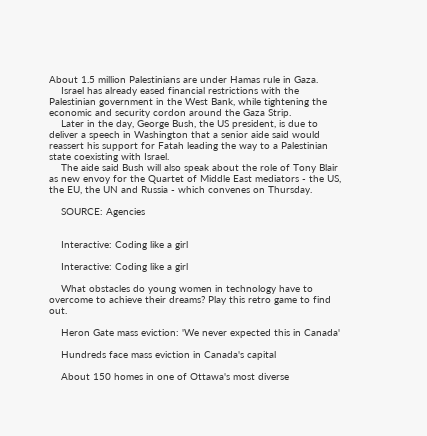About 1.5 million Palestinians are under Hamas rule in Gaza.
    Israel has already eased financial restrictions with the Palestinian government in the West Bank, while tightening the economic and security cordon around the Gaza Strip.
    Later in the day, George Bush, the US president, is due to deliver a speech in Washington that a senior aide said would reassert his support for Fatah leading the way to a Palestinian state coexisting with Israel.
    The aide said Bush will also speak about the role of Tony Blair as new envoy for the Quartet of Middle East mediators - the US, the EU, the UN and Russia - which convenes on Thursday.

    SOURCE: Agencies


    Interactive: Coding like a girl

    Interactive: Coding like a girl

    What obstacles do young women in technology have to overcome to achieve their dreams? Play this retro game to find out.

    Heron Gate mass eviction: 'We never expected this in Canada'

    Hundreds face mass eviction in Canada's capital

    About 150 homes in one of Ottawa's most diverse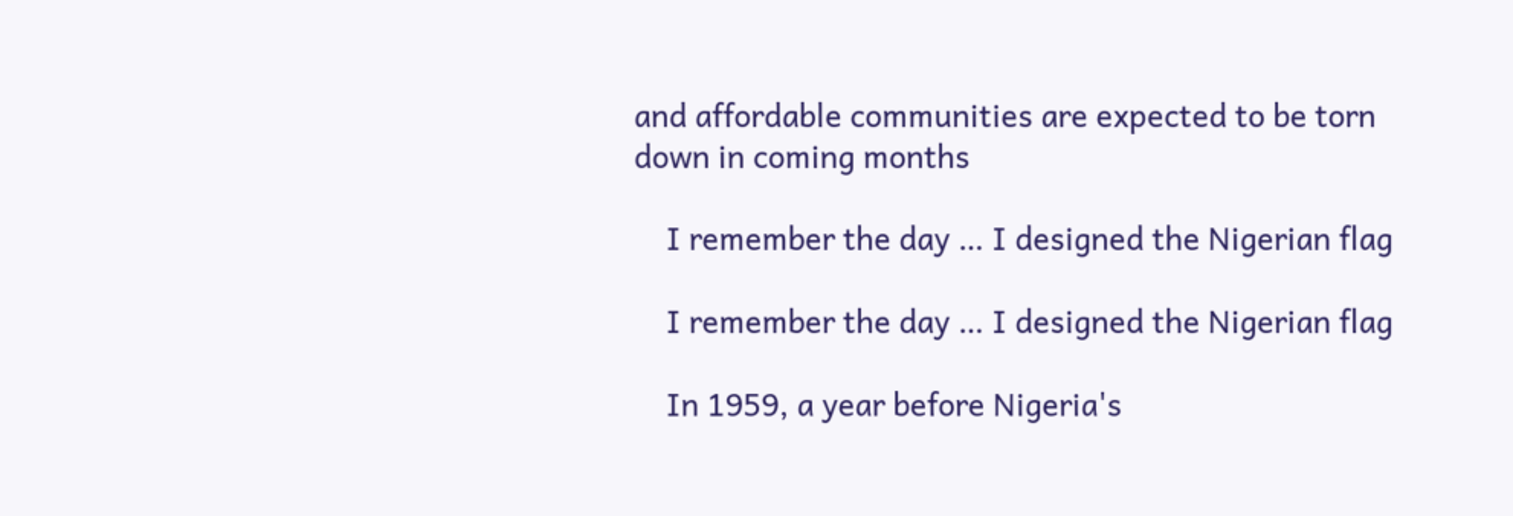and affordable communities are expected to be torn down in coming months

    I remember the day … I designed the Nigerian flag

    I remember the day … I designed the Nigerian flag

    In 1959, a year before Nigeria's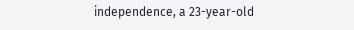independence, a 23-year-old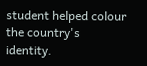student helped colour the country's identity.